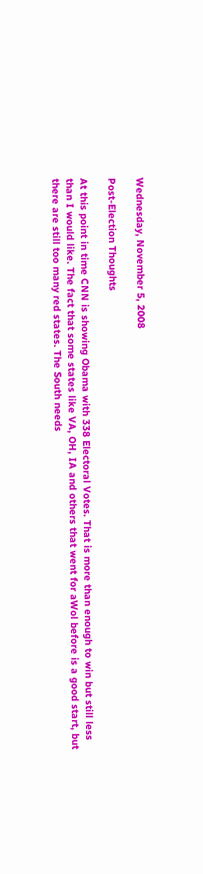Wednesday, November 5, 2008

Post-Election Thoughts

At this point in time CNN is showing Obama with 338 Electoral Votes. That is more than enough to win but still less than I would like. The fact that some states like VA, OH, IA and others that went for aWol before is a good start, but there are still too many red states. The South needs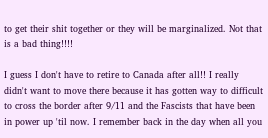to get their shit together or they will be marginalized. Not that is a bad thing!!!!

I guess I don't have to retire to Canada after all!! I really didn't want to move there because it has gotten way to difficult to cross the border after 9/11 and the Fascists that have been in power up 'til now. I remember back in the day when all you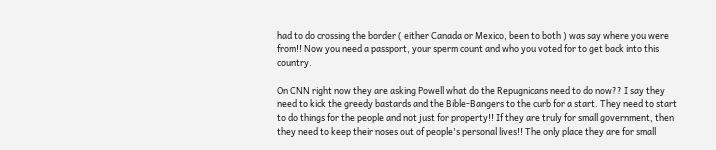had to do crossing the border ( either Canada or Mexico, been to both ) was say where you were from!! Now you need a passport, your sperm count and who you voted for to get back into this country.

On CNN right now they are asking Powell what do the Repugnicans need to do now?? I say they need to kick the greedy bastards and the Bible-Bangers to the curb for a start. They need to start to do things for the people and not just for property!! If they are truly for small government, then they need to keep their noses out of people's personal lives!! The only place they are for small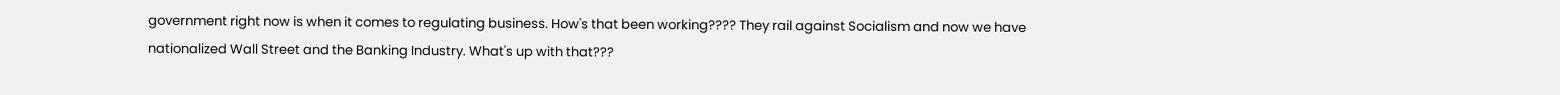government right now is when it comes to regulating business. How's that been working???? They rail against Socialism and now we have nationalized Wall Street and the Banking Industry. What's up with that???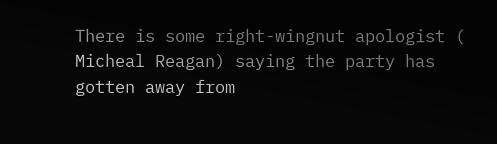There is some right-wingnut apologist ( Micheal Reagan) saying the party has gotten away from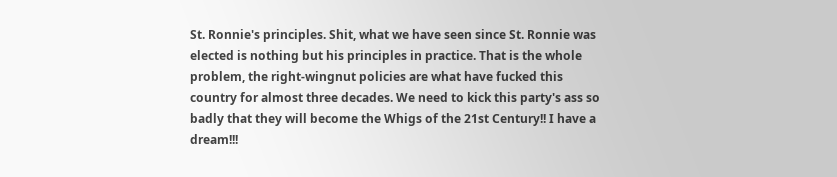St. Ronnie's principles. Shit, what we have seen since St. Ronnie was elected is nothing but his principles in practice. That is the whole problem, the right-wingnut policies are what have fucked this country for almost three decades. We need to kick this party's ass so badly that they will become the Whigs of the 21st Century!! I have a dream!!!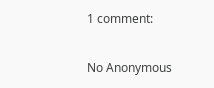1 comment:

No Anonymous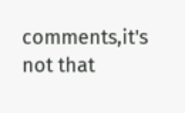comments,it's not that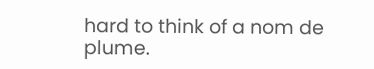hard to think of a nom de plume.